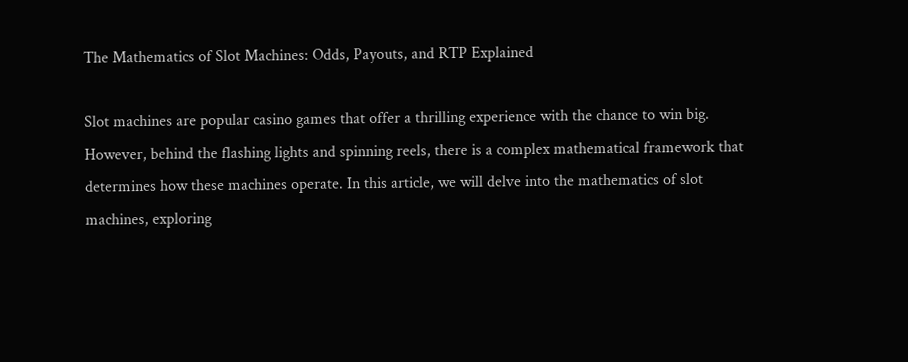The Mathematics of Slot Machines: Odds, Payouts, and RTP Explained

Slot machines are popular casino games that offer a thrilling experience with the chance to win big. However, behind the flashing lights and spinning reels, there is a complex mathematical framework that determines how these machines operate. In this article, we will delve into the mathematics of slot machines, exploring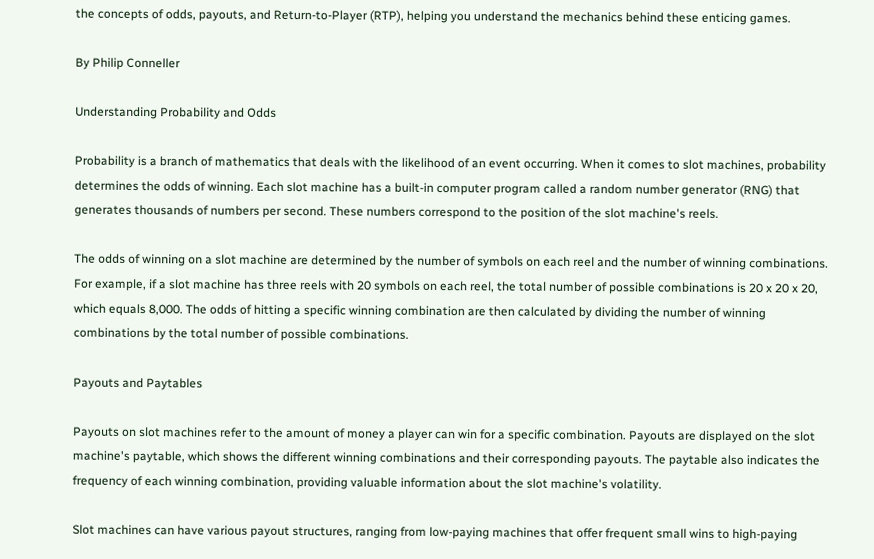the concepts of odds, payouts, and Return-to-Player (RTP), helping you understand the mechanics behind these enticing games.

By Philip Conneller

Understanding Probability and Odds

Probability is a branch of mathematics that deals with the likelihood of an event occurring. When it comes to slot machines, probability determines the odds of winning. Each slot machine has a built-in computer program called a random number generator (RNG) that generates thousands of numbers per second. These numbers correspond to the position of the slot machine's reels.

The odds of winning on a slot machine are determined by the number of symbols on each reel and the number of winning combinations. For example, if a slot machine has three reels with 20 symbols on each reel, the total number of possible combinations is 20 x 20 x 20, which equals 8,000. The odds of hitting a specific winning combination are then calculated by dividing the number of winning combinations by the total number of possible combinations.

Payouts and Paytables

Payouts on slot machines refer to the amount of money a player can win for a specific combination. Payouts are displayed on the slot machine's paytable, which shows the different winning combinations and their corresponding payouts. The paytable also indicates the frequency of each winning combination, providing valuable information about the slot machine's volatility.

Slot machines can have various payout structures, ranging from low-paying machines that offer frequent small wins to high-paying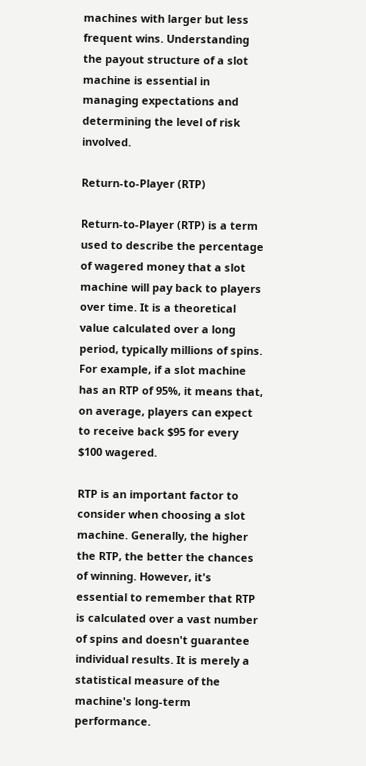machines with larger but less frequent wins. Understanding the payout structure of a slot machine is essential in managing expectations and determining the level of risk involved.

Return-to-Player (RTP)

Return-to-Player (RTP) is a term used to describe the percentage of wagered money that a slot machine will pay back to players over time. It is a theoretical value calculated over a long period, typically millions of spins. For example, if a slot machine has an RTP of 95%, it means that, on average, players can expect to receive back $95 for every $100 wagered.

RTP is an important factor to consider when choosing a slot machine. Generally, the higher the RTP, the better the chances of winning. However, it's essential to remember that RTP is calculated over a vast number of spins and doesn't guarantee individual results. It is merely a statistical measure of the machine's long-term performance.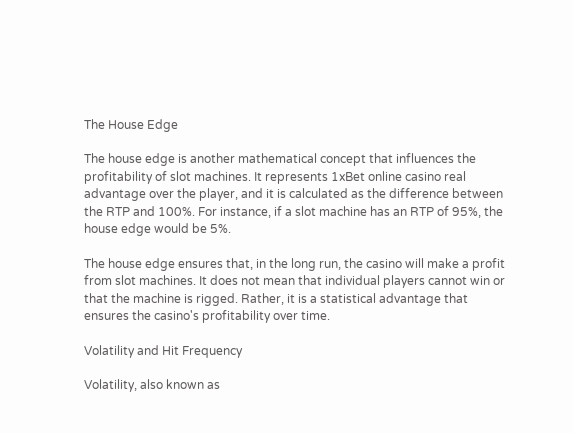The House Edge

The house edge is another mathematical concept that influences the profitability of slot machines. It represents 1xBet online casino real advantage over the player, and it is calculated as the difference between the RTP and 100%. For instance, if a slot machine has an RTP of 95%, the house edge would be 5%.

The house edge ensures that, in the long run, the casino will make a profit from slot machines. It does not mean that individual players cannot win or that the machine is rigged. Rather, it is a statistical advantage that ensures the casino's profitability over time.

Volatility and Hit Frequency

Volatility, also known as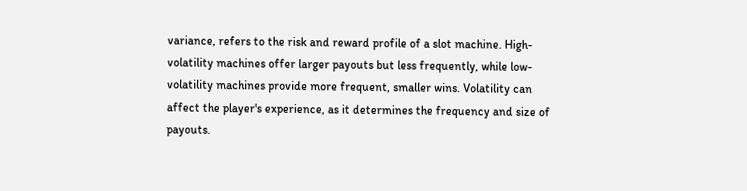variance, refers to the risk and reward profile of a slot machine. High-volatility machines offer larger payouts but less frequently, while low-volatility machines provide more frequent, smaller wins. Volatility can affect the player's experience, as it determines the frequency and size of payouts.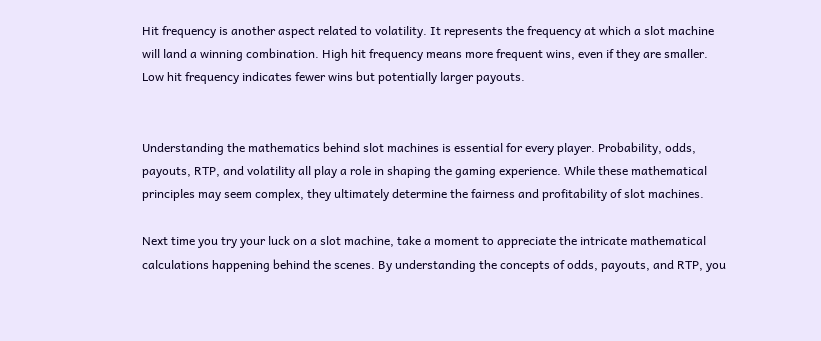Hit frequency is another aspect related to volatility. It represents the frequency at which a slot machine will land a winning combination. High hit frequency means more frequent wins, even if they are smaller. Low hit frequency indicates fewer wins but potentially larger payouts.


Understanding the mathematics behind slot machines is essential for every player. Probability, odds, payouts, RTP, and volatility all play a role in shaping the gaming experience. While these mathematical principles may seem complex, they ultimately determine the fairness and profitability of slot machines.

Next time you try your luck on a slot machine, take a moment to appreciate the intricate mathematical calculations happening behind the scenes. By understanding the concepts of odds, payouts, and RTP, you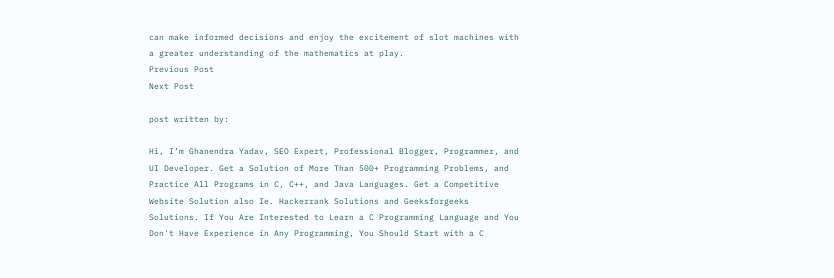can make informed decisions and enjoy the excitement of slot machines with a greater understanding of the mathematics at play.
Previous Post
Next Post

post written by:

Hi, I’m Ghanendra Yadav, SEO Expert, Professional Blogger, Programmer, and UI Developer. Get a Solution of More Than 500+ Programming Problems, and Practice All Programs in C, C++, and Java Languages. Get a Competitive Website Solution also Ie. Hackerrank Solutions and Geeksforgeeks Solutions. If You Are Interested to Learn a C Programming Language and You Don't Have Experience in Any Programming, You Should Start with a C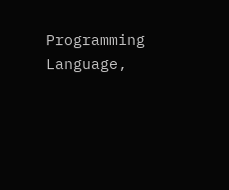Programming Language,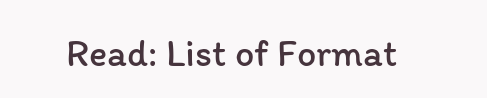Read: List of Format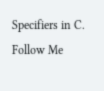Specifiers in C.
Follow Me